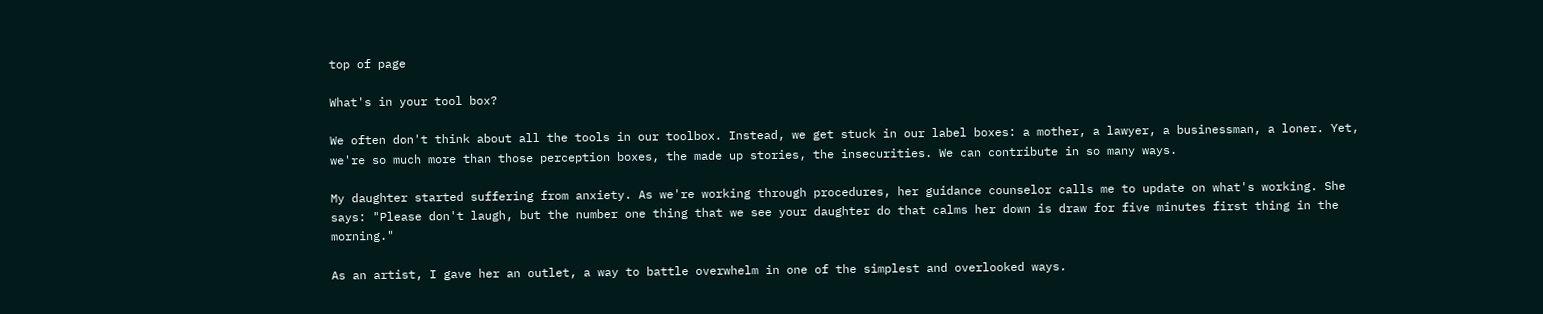top of page

What's in your tool box?

We often don't think about all the tools in our toolbox. Instead, we get stuck in our label boxes: a mother, a lawyer, a businessman, a loner. Yet, we're so much more than those perception boxes, the made up stories, the insecurities. We can contribute in so many ways.

My daughter started suffering from anxiety. As we're working through procedures, her guidance counselor calls me to update on what's working. She says: "Please don't laugh, but the number one thing that we see your daughter do that calms her down is draw for five minutes first thing in the morning."

As an artist, I gave her an outlet, a way to battle overwhelm in one of the simplest and overlooked ways.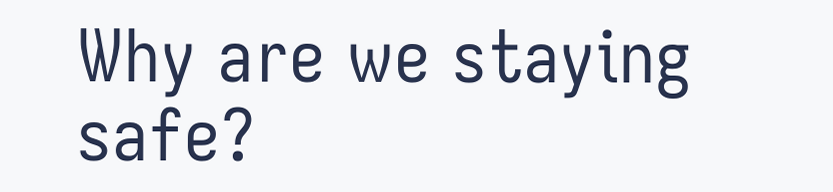Why are we staying safe?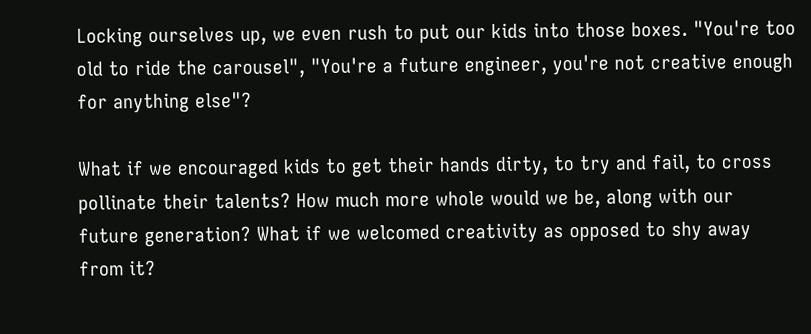Locking ourselves up, we even rush to put our kids into those boxes. "You're too old to ride the carousel", "You're a future engineer, you're not creative enough for anything else"?

What if we encouraged kids to get their hands dirty, to try and fail, to cross pollinate their talents? How much more whole would we be, along with our future generation? What if we welcomed creativity as opposed to shy away from it?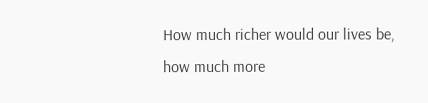How much richer would our lives be, how much more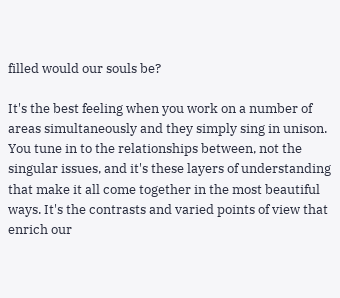filled would our souls be?

It's the best feeling when you work on a number of areas simultaneously and they simply sing in unison. You tune in to the relationships between, not the singular issues, and it's these layers of understanding that make it all come together in the most beautiful ways. It's the contrasts and varied points of view that enrich our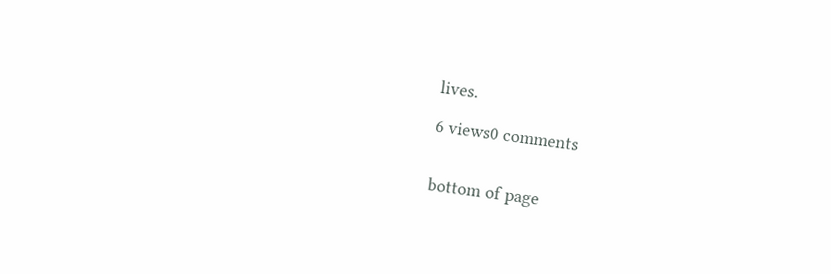lives.

6 views0 comments


bottom of page